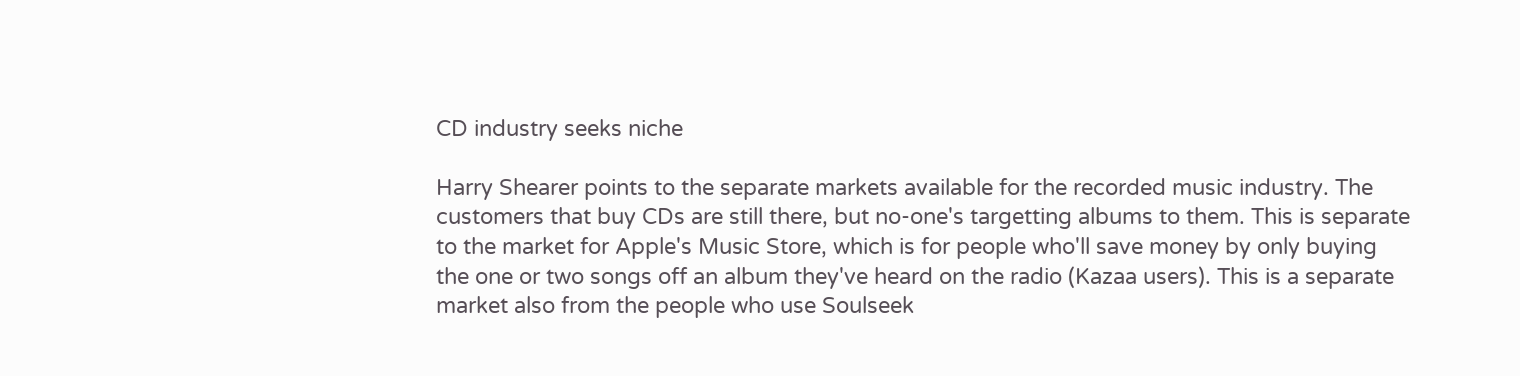CD industry seeks niche

Harry Shearer points to the separate markets available for the recorded music industry. The customers that buy CDs are still there, but no-one's targetting albums to them. This is separate to the market for Apple's Music Store, which is for people who'll save money by only buying the one or two songs off an album they've heard on the radio (Kazaa users). This is a separate market also from the people who use Soulseek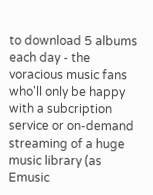to download 5 albums each day - the voracious music fans who'll only be happy with a subcription service or on-demand streaming of a huge music library (as Emusic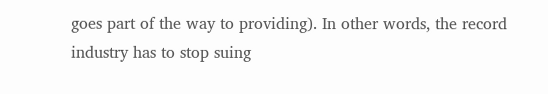goes part of the way to providing). In other words, the record industry has to stop suing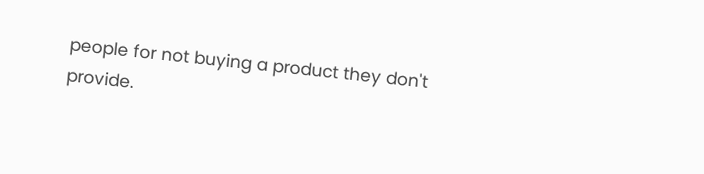people for not buying a product they don't provide.